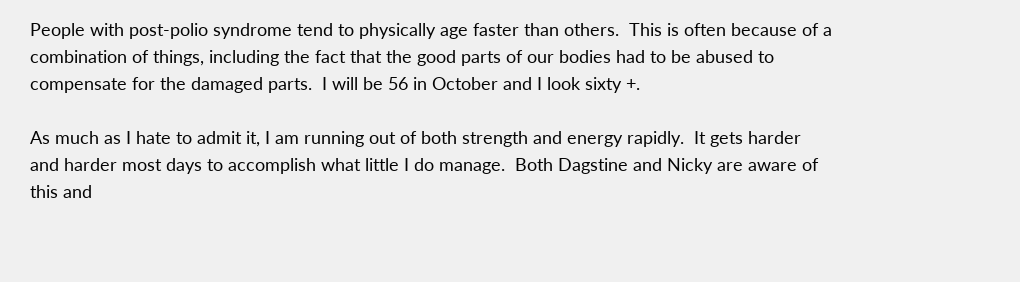People with post-polio syndrome tend to physically age faster than others.  This is often because of a combination of things, including the fact that the good parts of our bodies had to be abused to compensate for the damaged parts.  I will be 56 in October and I look sixty +.

As much as I hate to admit it, I am running out of both strength and energy rapidly.  It gets harder and harder most days to accomplish what little I do manage.  Both Dagstine and Nicky are aware of this and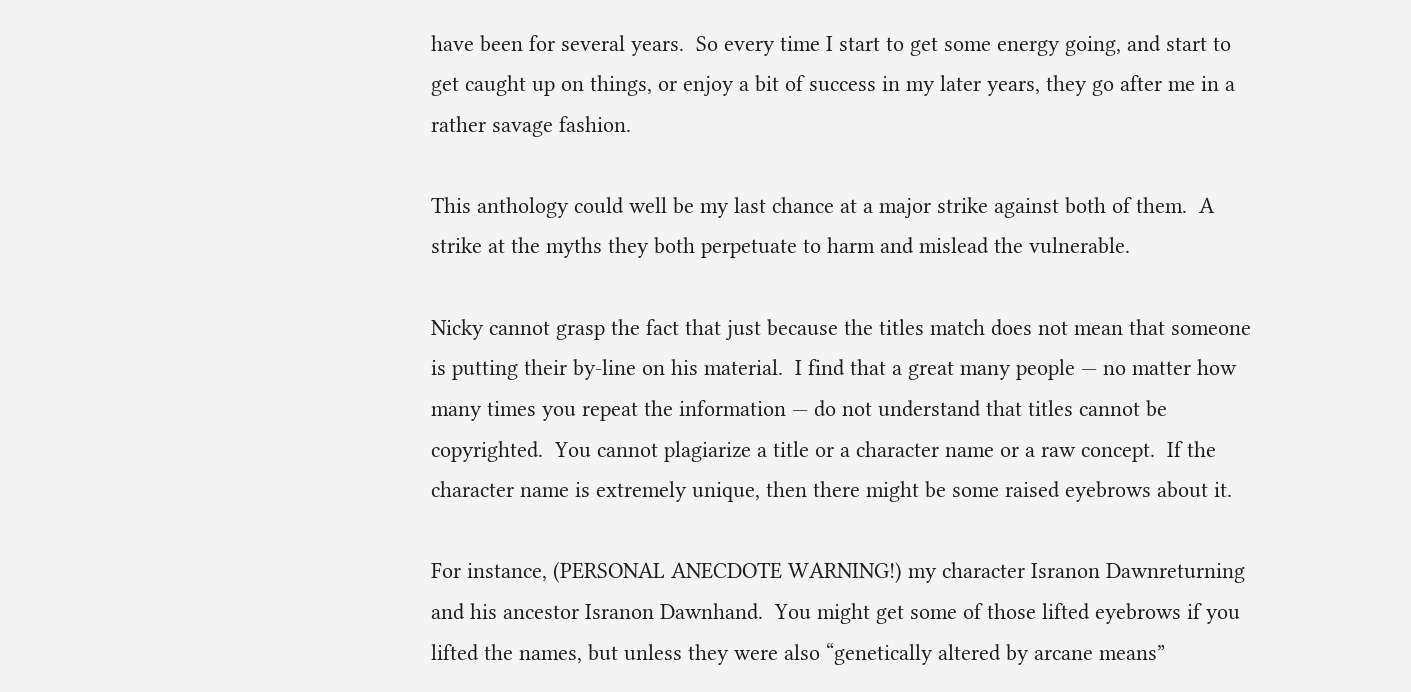have been for several years.  So every time I start to get some energy going, and start to get caught up on things, or enjoy a bit of success in my later years, they go after me in a rather savage fashion.

This anthology could well be my last chance at a major strike against both of them.  A strike at the myths they both perpetuate to harm and mislead the vulnerable.

Nicky cannot grasp the fact that just because the titles match does not mean that someone is putting their by-line on his material.  I find that a great many people — no matter how many times you repeat the information — do not understand that titles cannot be copyrighted.  You cannot plagiarize a title or a character name or a raw concept.  If the character name is extremely unique, then there might be some raised eyebrows about it.

For instance, (PERSONAL ANECDOTE WARNING!) my character Isranon Dawnreturning and his ancestor Isranon Dawnhand.  You might get some of those lifted eyebrows if you lifted the names, but unless they were also “genetically altered by arcane means”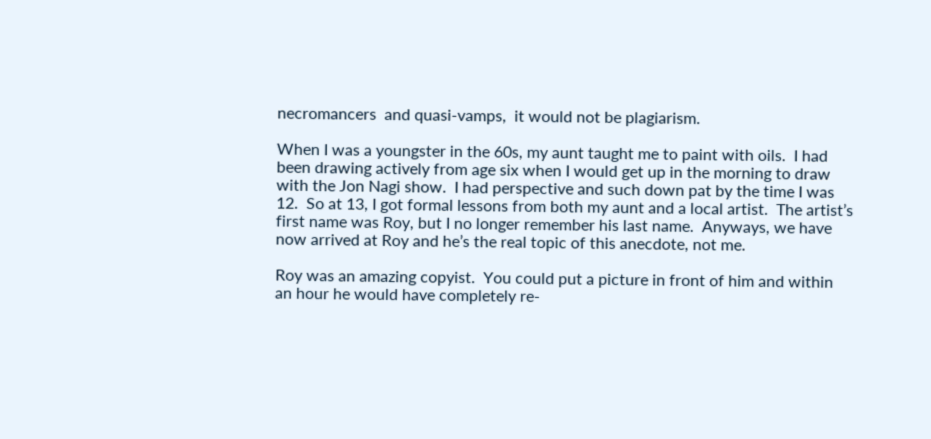necromancers  and quasi-vamps,  it would not be plagiarism.

When I was a youngster in the 60s, my aunt taught me to paint with oils.  I had been drawing actively from age six when I would get up in the morning to draw with the Jon Nagi show.  I had perspective and such down pat by the time I was 12.  So at 13, I got formal lessons from both my aunt and a local artist.  The artist’s first name was Roy, but I no longer remember his last name.  Anyways, we have now arrived at Roy and he’s the real topic of this anecdote, not me.

Roy was an amazing copyist.  You could put a picture in front of him and within an hour he would have completely re-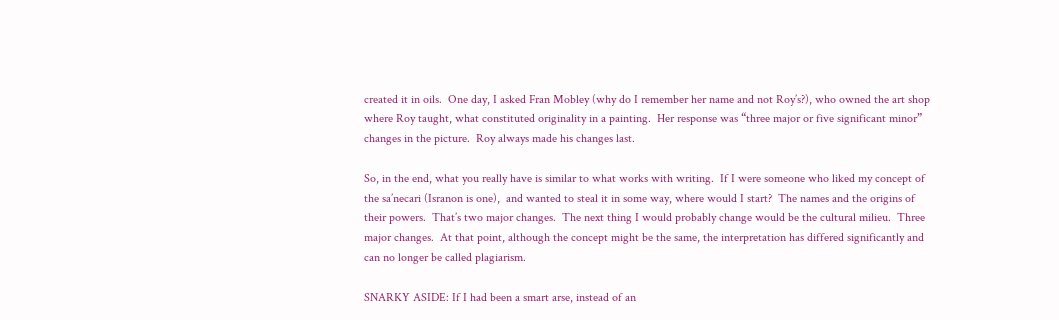created it in oils.  One day, I asked Fran Mobley (why do I remember her name and not Roy’s?), who owned the art shop where Roy taught, what constituted originality in a painting.  Her response was “three major or five significant minor” changes in the picture.  Roy always made his changes last.

So, in the end, what you really have is similar to what works with writing.  If I were someone who liked my concept of the sa’necari (Isranon is one),  and wanted to steal it in some way, where would I start?  The names and the origins of their powers.  That’s two major changes.  The next thing I would probably change would be the cultural milieu.  Three major changes.  At that point, although the concept might be the same, the interpretation has differed significantly and can no longer be called plagiarism.

SNARKY ASIDE: If I had been a smart arse, instead of an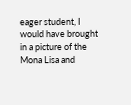eager student, I would have brought in a picture of the Mona Lisa and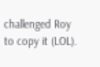challenged Roy to copy it (LOL).